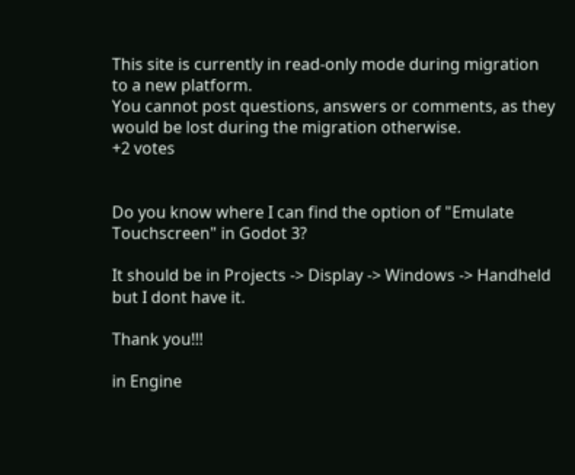This site is currently in read-only mode during migration to a new platform.
You cannot post questions, answers or comments, as they would be lost during the migration otherwise.
+2 votes


Do you know where I can find the option of "Emulate Touchscreen" in Godot 3?

It should be in Projects -> Display -> Windows -> Handheld but I dont have it.

Thank you!!!

in Engine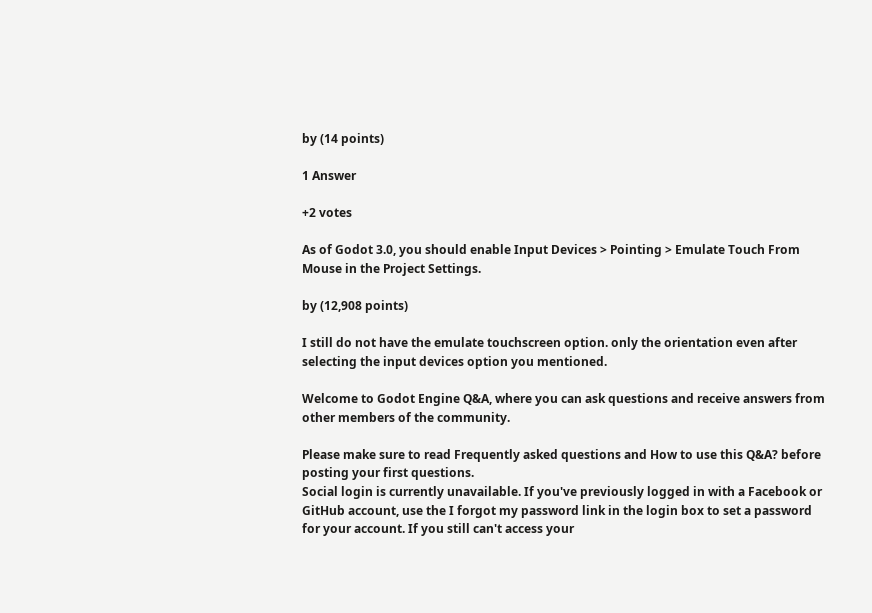by (14 points)

1 Answer

+2 votes

As of Godot 3.0, you should enable Input Devices > Pointing > Emulate Touch From Mouse in the Project Settings.

by (12,908 points)

I still do not have the emulate touchscreen option. only the orientation even after selecting the input devices option you mentioned.

Welcome to Godot Engine Q&A, where you can ask questions and receive answers from other members of the community.

Please make sure to read Frequently asked questions and How to use this Q&A? before posting your first questions.
Social login is currently unavailable. If you've previously logged in with a Facebook or GitHub account, use the I forgot my password link in the login box to set a password for your account. If you still can't access your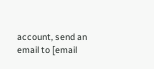account, send an email to [email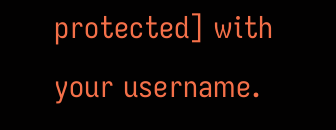protected] with your username.